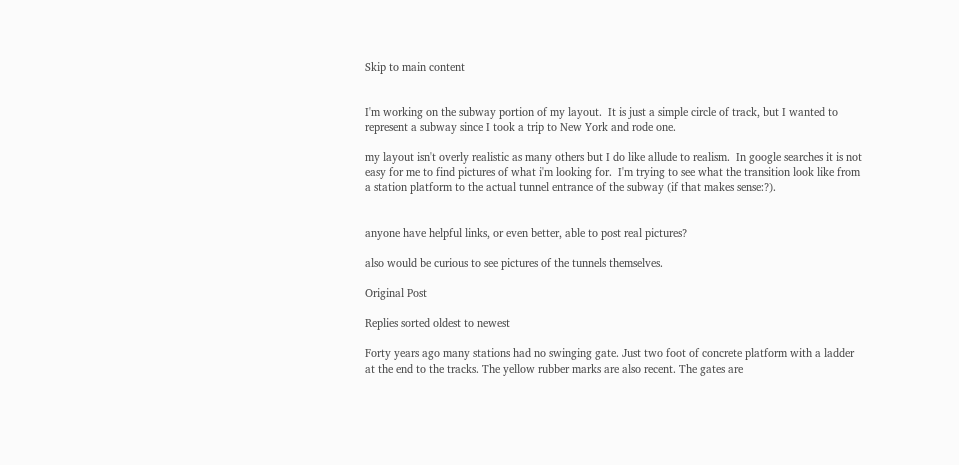Skip to main content


I'm working on the subway portion of my layout.  It is just a simple circle of track, but I wanted to represent a subway since I took a trip to New York and rode one.

my layout isn't overly realistic as many others but I do like allude to realism.  In google searches it is not easy for me to find pictures of what i'm looking for.  I'm trying to see what the transition look like from a station platform to the actual tunnel entrance of the subway (if that makes sense:?).


anyone have helpful links, or even better, able to post real pictures?

also would be curious to see pictures of the tunnels themselves.

Original Post

Replies sorted oldest to newest

Forty years ago many stations had no swinging gate. Just two foot of concrete platform with a ladder at the end to the tracks. The yellow rubber marks are also recent. The gates are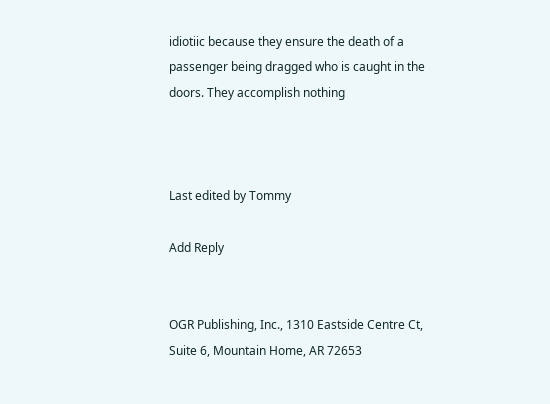idiotiic because they ensure the death of a passenger being dragged who is caught in the doors. They accomplish nothing



Last edited by Tommy

Add Reply


OGR Publishing, Inc., 1310 Eastside Centre Ct, Suite 6, Mountain Home, AR 72653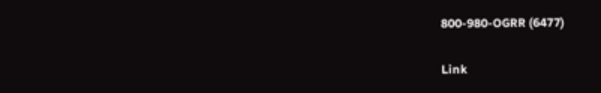800-980-OGRR (6477)

Link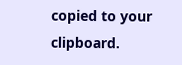copied to your clipboard.